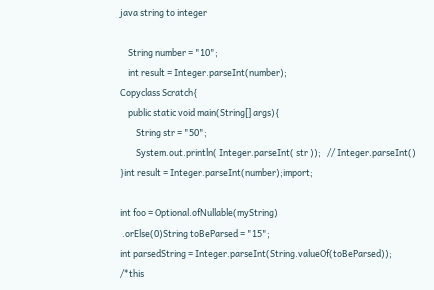java string to integer

    String number = "10";
    int result = Integer.parseInt(number);
Copyclass Scratch{
    public static void main(String[] args){
        String str = "50";
        System.out.println( Integer.parseInt( str ));   // Integer.parseInt()
}int result = Integer.parseInt(number);import;

int foo = Optional.ofNullable(myString)
 .orElse(0)String toBeParsed = "15";
int parsedString = Integer.parseInt(String.valueOf(toBeParsed));
/*this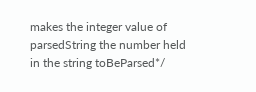makes the integer value of parsedString the number held
in the string toBeParsed*/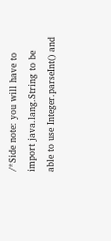/*Side note: you will have to import java.lang.String to be
able to use Integer.parseInt() and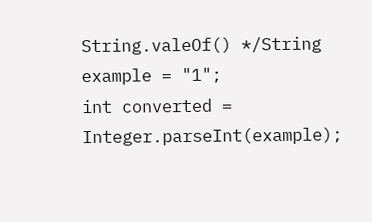String.valeOf() */String example = "1";
int converted = Integer.parseInt(example);